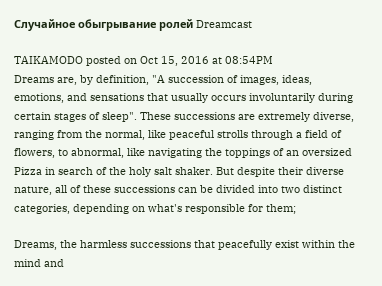Случайное обыгрывание ролей Dreamcast

TAIKAMODO posted on Oct 15, 2016 at 08:54PM
Dreams are, by definition, "A succession of images, ideas, emotions, and sensations that usually occurs involuntarily during certain stages of sleep". These successions are extremely diverse, ranging from the normal, like peaceful strolls through a field of flowers, to abnormal, like navigating the toppings of an oversized Pizza in search of the holy salt shaker. But despite their diverse nature, all of these successions can be divided into two distinct categories, depending on what's responsible for them;

Dreams, the harmless successions that peacefully exist within the mind and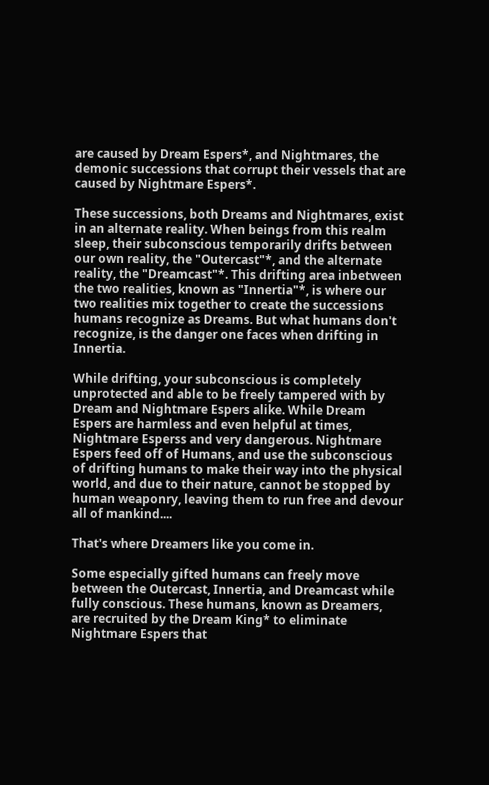are caused by Dream Espers*, and Nightmares, the demonic successions that corrupt their vessels that are caused by Nightmare Espers*.

These successions, both Dreams and Nightmares, exist in an alternate reality. When beings from this realm sleep, their subconscious temporarily drifts between our own reality, the "Outercast"*, and the alternate reality, the "Dreamcast"*. This drifting area inbetween the two realities, known as "Innertia"*, is where our two realities mix together to create the successions humans recognize as Dreams. But what humans don't recognize, is the danger one faces when drifting in Innertia.

While drifting, your subconscious is completely unprotected and able to be freely tampered with by Dream and Nightmare Espers alike. While Dream Espers are harmless and even helpful at times, Nightmare Esperss and very dangerous. Nightmare Espers feed off of Humans, and use the subconscious of drifting humans to make their way into the physical world, and due to their nature, cannot be stopped by human weaponry, leaving them to run free and devour all of mankind....

That's where Dreamers like you come in.

Some especially gifted humans can freely move between the Outercast, Innertia, and Dreamcast while fully conscious. These humans, known as Dreamers, are recruited by the Dream King* to eliminate Nightmare Espers that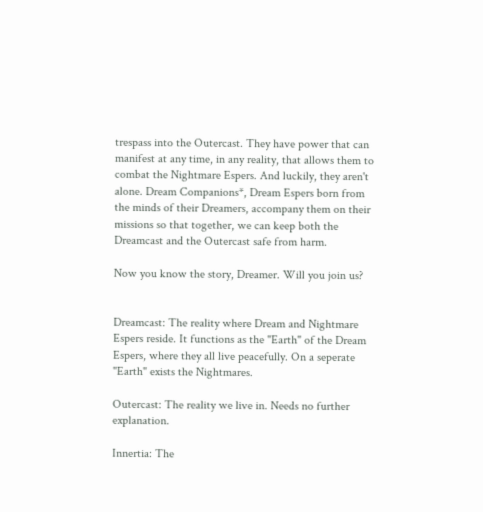trespass into the Outercast. They have power that can manifest at any time, in any reality, that allows them to combat the Nightmare Espers. And luckily, they aren't alone. Dream Companions*, Dream Espers born from the minds of their Dreamers, accompany them on their missions so that together, we can keep both the Dreamcast and the Outercast safe from harm.

Now you know the story, Dreamer. Will you join us?


Dreamcast: The reality where Dream and Nightmare Espers reside. It functions as the "Earth" of the Dream Espers, where they all live peacefully. On a seperate "Earth" exists the Nightmares.

Outercast: The reality we live in. Needs no further explanation.

Innertia: The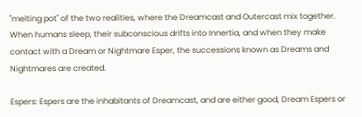"melting pot" of the two realities, where the Dreamcast and Outercast mix together. When humans sleep, their subconscious drifts into Innertia, and when they make contact with a Dream or Nightmare Esper, the successions known as Dreams and Nightmares are created.

Espers: Espers are the inhabitants of Dreamcast, and are either good, Dream Espers or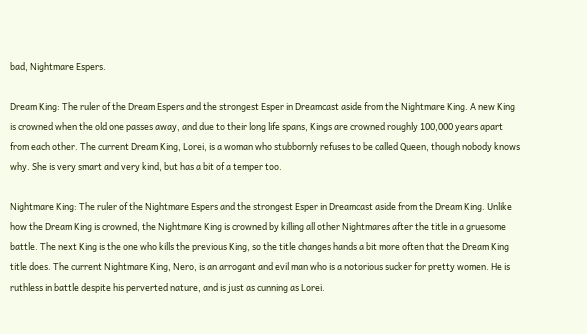bad, Nightmare Espers.

Dream King: The ruler of the Dream Espers and the strongest Esper in Dreamcast aside from the Nightmare King. A new King is crowned when the old one passes away, and due to their long life spans, Kings are crowned roughly 100,000 years apart from each other. The current Dream King, Lorei, is a woman who stubbornly refuses to be called Queen, though nobody knows why. She is very smart and very kind, but has a bit of a temper too.

Nightmare King: The ruler of the Nightmare Espers and the strongest Esper in Dreamcast aside from the Dream King. Unlike how the Dream King is crowned, the Nightmare King is crowned by killing all other Nightmares after the title in a gruesome battle. The next King is the one who kills the previous King, so the title changes hands a bit more often that the Dream King title does. The current Nightmare King, Nero, is an arrogant and evil man who is a notorious sucker for pretty women. He is ruthless in battle despite his perverted nature, and is just as cunning as Lorei.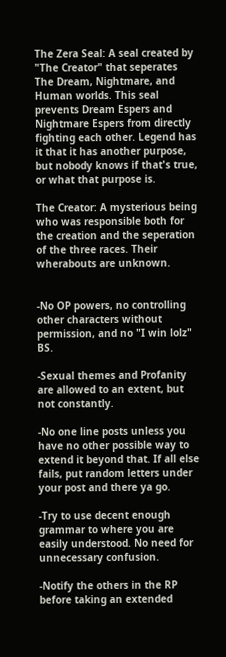The Zera Seal: A seal created by "The Creator" that seperates The Dream, Nightmare, and Human worlds. This seal prevents Dream Espers and Nightmare Espers from directly fighting each other. Legend has it that it has another purpose, but nobody knows if that's true, or what that purpose is.

The Creator: A mysterious being who was responsible both for the creation and the seperation of the three races. Their wherabouts are unknown.


-No OP powers, no controlling other characters without permission, and no "I win lolz" BS.

-Sexual themes and Profanity are allowed to an extent, but not constantly.

-No one line posts unless you have no other possible way to extend it beyond that. If all else fails, put random letters under your post and there ya go.

-Try to use decent enough grammar to where you are easily understood. No need for unnecessary confusion.

-Notify the others in the RP before taking an extended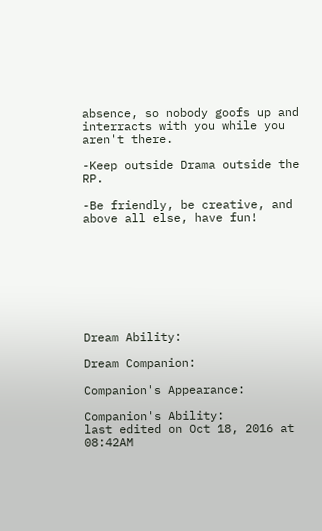absence, so nobody goofs up and interracts with you while you aren't there.

-Keep outside Drama outside the RP.

-Be friendly, be creative, and above all else, have fun!








Dream Ability:

Dream Companion:

Companion's Appearance:

Companion's Ability:
last edited on Oct 18, 2016 at 08:42AM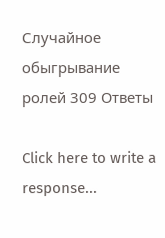Случайное обыгрывание ролей 309 Ответы

Click here to write a response...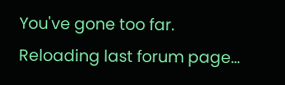You've gone too far. Reloading last forum page...